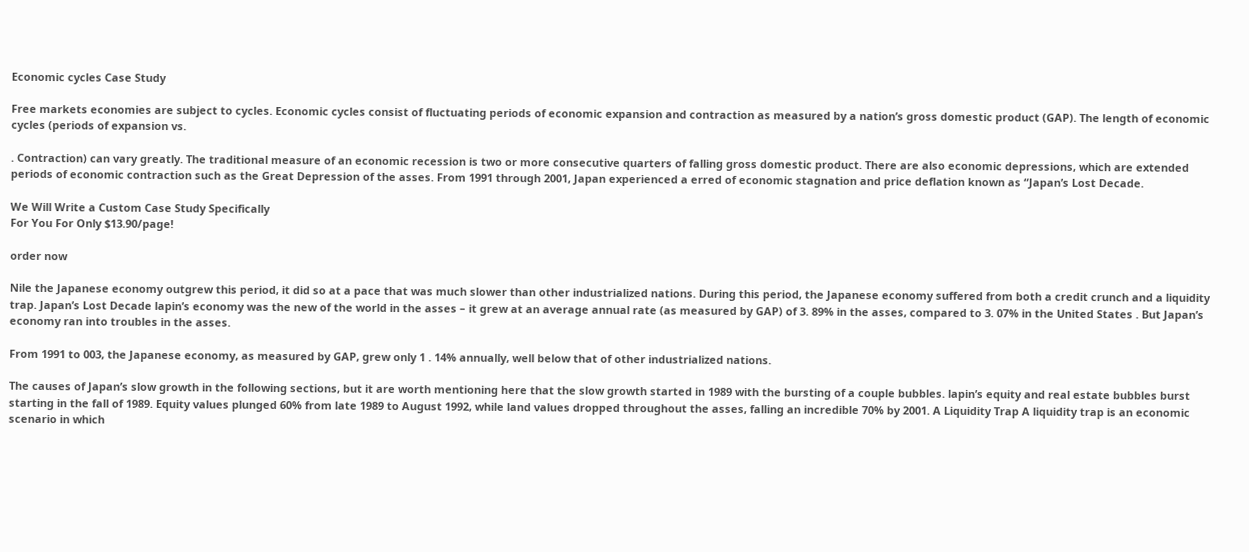Economic cycles Case Study

Free markets economies are subject to cycles. Economic cycles consist of fluctuating periods of economic expansion and contraction as measured by a nation’s gross domestic product (GAP). The length of economic cycles (periods of expansion vs.

. Contraction) can vary greatly. The traditional measure of an economic recession is two or more consecutive quarters of falling gross domestic product. There are also economic depressions, which are extended periods of economic contraction such as the Great Depression of the asses. From 1991 through 2001, Japan experienced a erred of economic stagnation and price deflation known as “Japan’s Lost Decade.

We Will Write a Custom Case Study Specifically
For You For Only $13.90/page!

order now

Nile the Japanese economy outgrew this period, it did so at a pace that was much slower than other industrialized nations. During this period, the Japanese economy suffered from both a credit crunch and a liquidity trap. Japan’s Lost Decade lapin’s economy was the new of the world in the asses – it grew at an average annual rate (as measured by GAP) of 3. 89% in the asses, compared to 3. 07% in the United States . But Japan’s economy ran into troubles in the asses.

From 1991 to 003, the Japanese economy, as measured by GAP, grew only 1 . 14% annually, well below that of other industrialized nations.

The causes of Japan’s slow growth in the following sections, but it are worth mentioning here that the slow growth started in 1989 with the bursting of a couple bubbles. lapin’s equity and real estate bubbles burst starting in the fall of 1989. Equity values plunged 60% from late 1989 to August 1992, while land values dropped throughout the asses, falling an incredible 70% by 2001. A Liquidity Trap A liquidity trap is an economic scenario in which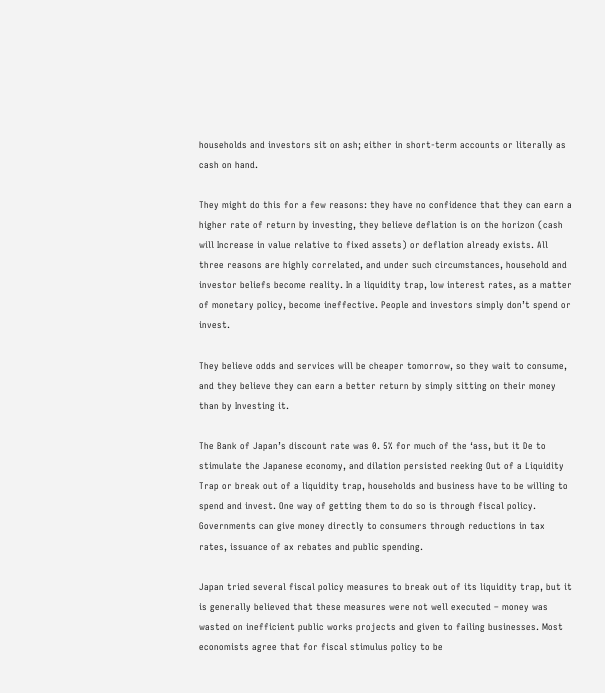households and investors sit on ash; either in short-term accounts or literally as cash on hand.

They might do this for a few reasons: they have no confidence that they can earn a higher rate of return by investing, they believe deflation is on the horizon (cash will Increase in value relative to fixed assets) or deflation already exists. All three reasons are highly correlated, and under such circumstances, household and investor beliefs become reality. In a liquidity trap, low interest rates, as a matter of monetary policy, become ineffective. People and investors simply don’t spend or invest.

They believe odds and services will be cheaper tomorrow, so they wait to consume, and they believe they can earn a better return by simply sitting on their money than by Investing it.

The Bank of Japan’s discount rate was 0. 5% for much of the ‘ass, but it De to stimulate the Japanese economy, and dilation persisted reeking Out of a Liquidity Trap or break out of a liquidity trap, households and business have to be willing to spend and invest. One way of getting them to do so is through fiscal policy. Governments can give money directly to consumers through reductions in tax rates, issuance of ax rebates and public spending.

Japan tried several fiscal policy measures to break out of its liquidity trap, but it is generally believed that these measures were not well executed – money was wasted on inefficient public works projects and given to failing businesses. Most economists agree that for fiscal stimulus policy to be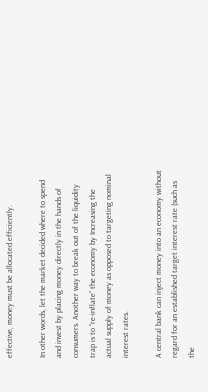effective, money must be allocated efficiently.

In other words, let the market decided where to spend and invest by placing money directly in the hands of consumers. Another way to break out of the liquidity trap is to “re-inflate” the economy by Increasing the actual supply of money as opposed to targeting nominal interest rates.

A central bank can inject money into an economy without regard for an established target interest rate (such as the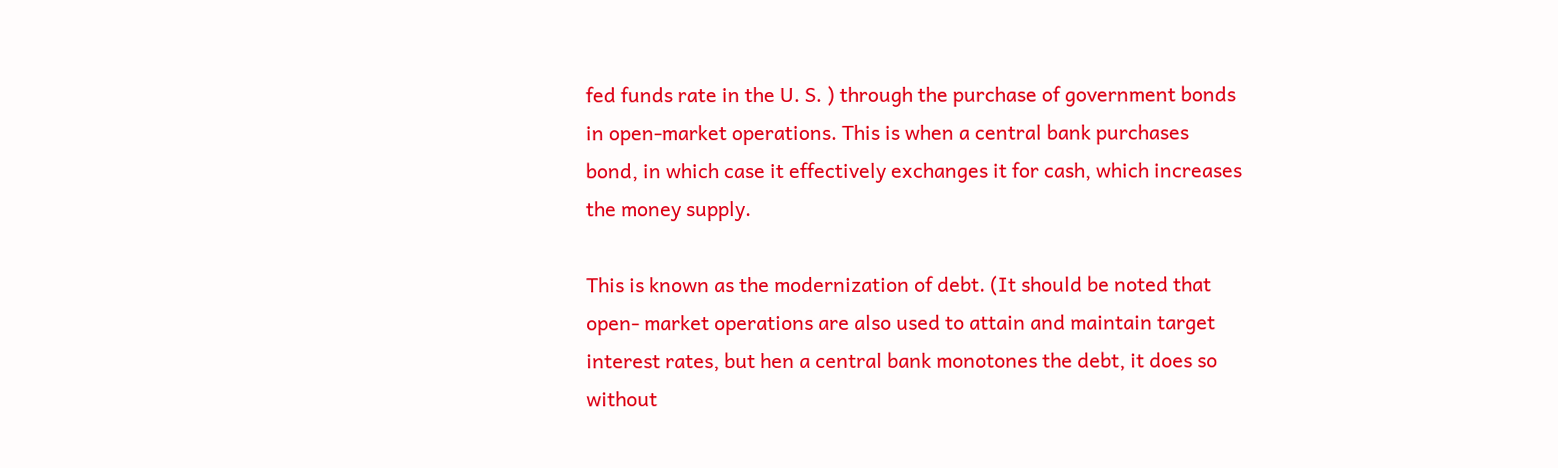fed funds rate in the U. S. ) through the purchase of government bonds in open-market operations. This is when a central bank purchases bond, in which case it effectively exchanges it for cash, which increases the money supply.

This is known as the modernization of debt. (It should be noted that open- market operations are also used to attain and maintain target interest rates, but hen a central bank monotones the debt, it does so without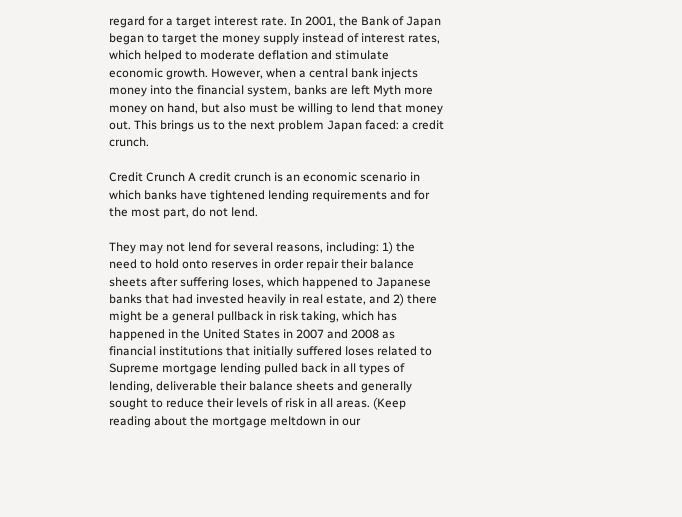regard for a target interest rate. In 2001, the Bank of Japan began to target the money supply instead of interest rates, which helped to moderate deflation and stimulate economic growth. However, when a central bank injects money into the financial system, banks are left Myth more money on hand, but also must be willing to lend that money out. This brings us to the next problem Japan faced: a credit crunch.

Credit Crunch A credit crunch is an economic scenario in which banks have tightened lending requirements and for the most part, do not lend.

They may not lend for several reasons, including: 1) the need to hold onto reserves in order repair their balance sheets after suffering loses, which happened to Japanese banks that had invested heavily in real estate, and 2) there might be a general pullback in risk taking, which has happened in the United States in 2007 and 2008 as financial institutions that initially suffered loses related to Supreme mortgage lending pulled back in all types of lending, deliverable their balance sheets and generally sought to reduce their levels of risk in all areas. (Keep reading about the mortgage meltdown in our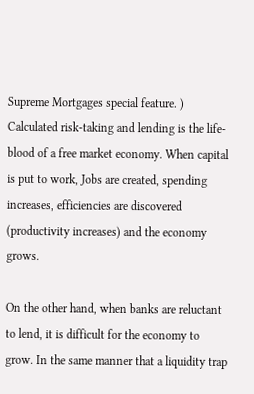Supreme Mortgages special feature. ) Calculated risk-taking and lending is the life-blood of a free market economy. When capital is put to work, Jobs are created, spending increases, efficiencies are discovered (productivity increases) and the economy grows.

On the other hand, when banks are reluctant to lend, it is difficult for the economy to grow. In the same manner that a liquidity trap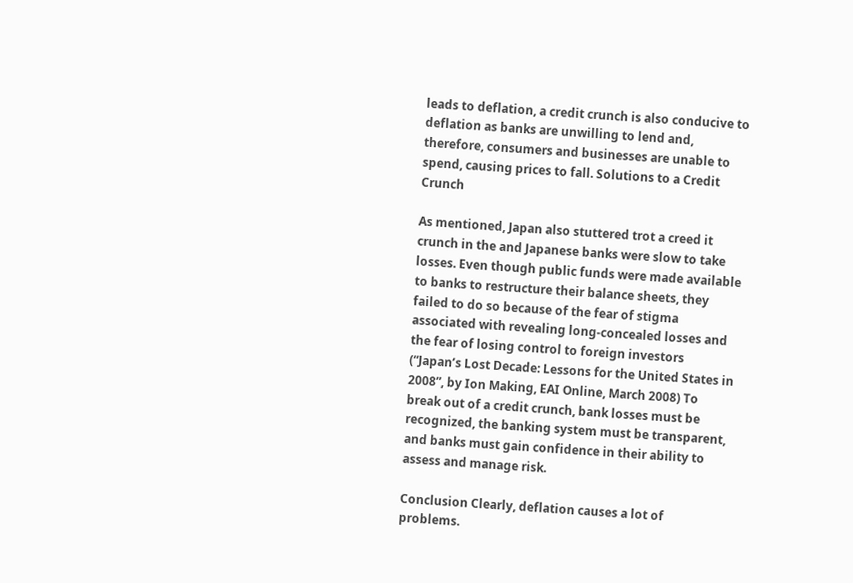leads to deflation, a credit crunch is also conducive to deflation as banks are unwilling to lend and, therefore, consumers and businesses are unable to spend, causing prices to fall. Solutions to a Credit Crunch

As mentioned, Japan also stuttered trot a creed it crunch in the and Japanese banks were slow to take losses. Even though public funds were made available to banks to restructure their balance sheets, they failed to do so because of the fear of stigma associated with revealing long-concealed losses and the fear of losing control to foreign investors (“Japan’s Lost Decade: Lessons for the United States in 2008”, by Ion Making, EAI Online, March 2008) To break out of a credit crunch, bank losses must be recognized, the banking system must be transparent, and banks must gain confidence in their ability to assess and manage risk.

Conclusion Clearly, deflation causes a lot of problems.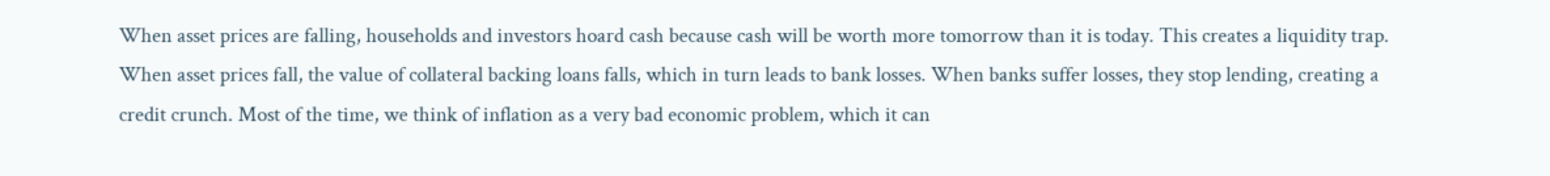When asset prices are falling, households and investors hoard cash because cash will be worth more tomorrow than it is today. This creates a liquidity trap. When asset prices fall, the value of collateral backing loans falls, which in turn leads to bank losses. When banks suffer losses, they stop lending, creating a credit crunch. Most of the time, we think of inflation as a very bad economic problem, which it can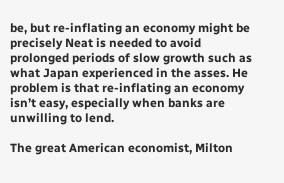be, but re-inflating an economy might be precisely Neat is needed to avoid prolonged periods of slow growth such as what Japan experienced in the asses. He problem is that re-inflating an economy isn’t easy, especially when banks are unwilling to lend.

The great American economist, Milton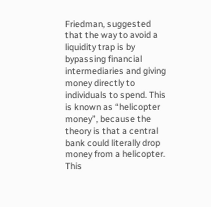Friedman, suggested that the way to avoid a liquidity trap is by bypassing financial intermediaries and giving money directly to individuals to spend. This is known as “helicopter money”, because the theory is that a central bank could literally drop money from a helicopter. This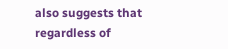also suggests that regardless of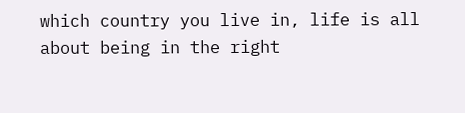which country you live in, life is all about being in the right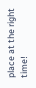place at the right time!